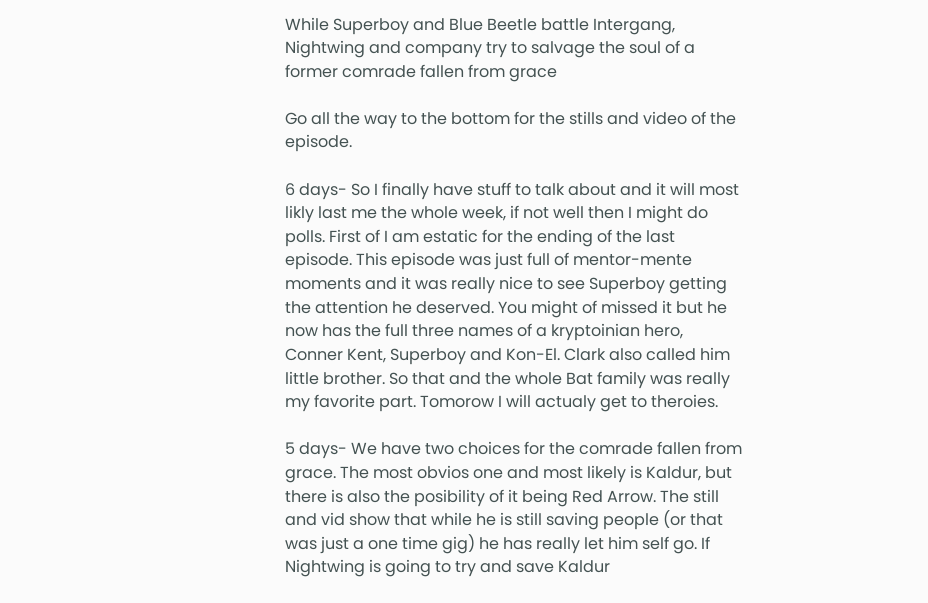While Superboy and Blue Beetle battle Intergang, Nightwing and company try to salvage the soul of a former comrade fallen from grace

Go all the way to the bottom for the stills and video of the episode.

6 days- So I finally have stuff to talk about and it will most likly last me the whole week, if not well then I might do polls. First of I am estatic for the ending of the last episode. This episode was just full of mentor-mente moments and it was really nice to see Superboy getting the attention he deserved. You might of missed it but he now has the full three names of a kryptoinian hero, Conner Kent, Superboy and Kon-El. Clark also called him little brother. So that and the whole Bat family was really my favorite part. Tomorow I will actualy get to theroies.

5 days- We have two choices for the comrade fallen from grace. The most obvios one and most likely is Kaldur, but there is also the posibility of it being Red Arrow. The still and vid show that while he is still saving people (or that was just a one time gig) he has really let him self go. If Nightwing is going to try and save Kaldur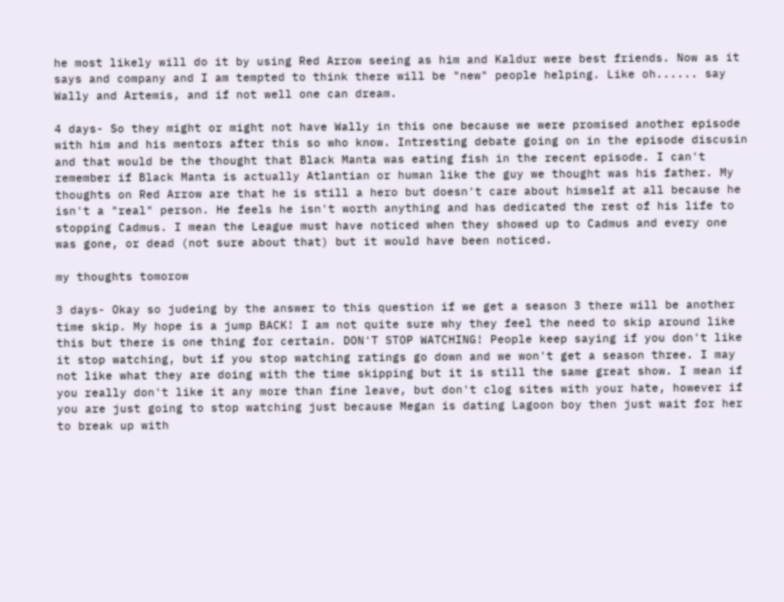he most likely will do it by using Red Arrow seeing as him and Kaldur were best friends. Now as it says and company and I am tempted to think there will be "new" people helping. Like oh...... say Wally and Artemis, and if not well one can dream.

4 days- So they might or might not have Wally in this one because we were promised another episode with him and his mentors after this so who know. Intresting debate going on in the episode discusin and that would be the thought that Black Manta was eating fish in the recent episode. I can't remember if Black Manta is actually Atlantian or human like the guy we thought was his father. My thoughts on Red Arrow are that he is still a hero but doesn't care about himself at all because he isn't a "real" person. He feels he isn't worth anything and has dedicated the rest of his life to stopping Cadmus. I mean the League must have noticed when they showed up to Cadmus and every one was gone, or dead (not sure about that) but it would have been noticed.

my thoughts tomorow

3 days- Okay so judeing by the answer to this question if we get a season 3 there will be another time skip. My hope is a jump BACK! I am not quite sure why they feel the need to skip around like this but there is one thing for certain. DON'T STOP WATCHING! People keep saying if you don't like it stop watching, but if you stop watching ratings go down and we won't get a season three. I may not like what they are doing with the time skipping but it is still the same great show. I mean if you really don't like it any more than fine leave, but don't clog sites with your hate, however if you are just going to stop watching just because Megan is dating Lagoon boy then just wait for her to break up with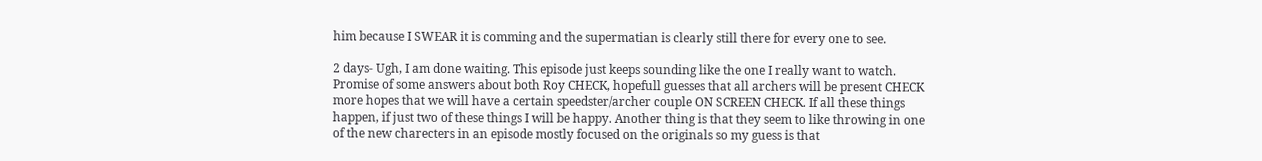him because I SWEAR it is comming and the supermatian is clearly still there for every one to see.

2 days- Ugh, I am done waiting. This episode just keeps sounding like the one I really want to watch. Promise of some answers about both Roy CHECK, hopefull guesses that all archers will be present CHECK more hopes that we will have a certain speedster/archer couple ON SCREEN CHECK. If all these things happen, if just two of these things I will be happy. Another thing is that they seem to like throwing in one of the new charecters in an episode mostly focused on the originals so my guess is that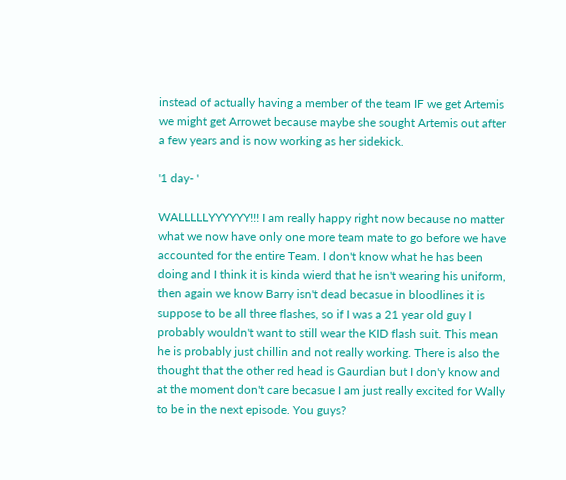instead of actually having a member of the team IF we get Artemis we might get Arrowet because maybe she sought Artemis out after a few years and is now working as her sidekick.

'1 day- '

WALLLLLYYYYYY!!! I am really happy right now because no matter what we now have only one more team mate to go before we have accounted for the entire Team. I don't know what he has been doing and I think it is kinda wierd that he isn't wearing his uniform, then again we know Barry isn't dead becasue in bloodlines it is suppose to be all three flashes, so if I was a 21 year old guy I probably wouldn't want to still wear the KID flash suit. This mean he is probably just chillin and not really working. There is also the thought that the other red head is Gaurdian but I don'y know and at the moment don't care becasue I am just really excited for Wally to be in the next episode. You guys?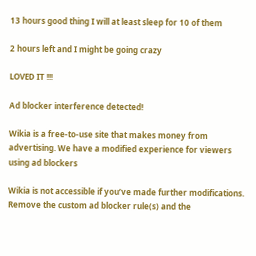13 hours good thing I will at least sleep for 10 of them

2 hours left and I might be going crazy

LOVED IT !!!

Ad blocker interference detected!

Wikia is a free-to-use site that makes money from advertising. We have a modified experience for viewers using ad blockers

Wikia is not accessible if you’ve made further modifications. Remove the custom ad blocker rule(s) and the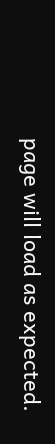page will load as expected.